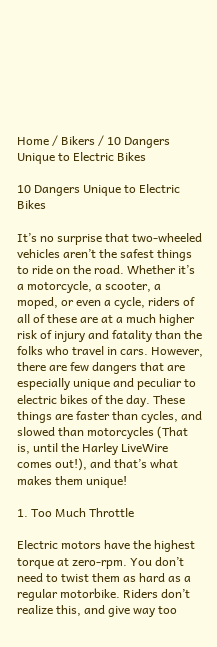Home / Bikers / 10 Dangers Unique to Electric Bikes

10 Dangers Unique to Electric Bikes

It’s no surprise that two-wheeled vehicles aren’t the safest things to ride on the road. Whether it’s a motorcycle, a scooter, a moped, or even a cycle, riders of all of these are at a much higher risk of injury and fatality than the folks who travel in cars. However, there are few dangers that are especially unique and peculiar to electric bikes of the day. These things are faster than cycles, and slowed than motorcycles (That is, until the Harley LiveWire comes out!), and that’s what makes them unique!

1. Too Much Throttle

Electric motors have the highest torque at zero-rpm. You don’t need to twist them as hard as a regular motorbike. Riders don’t realize this, and give way too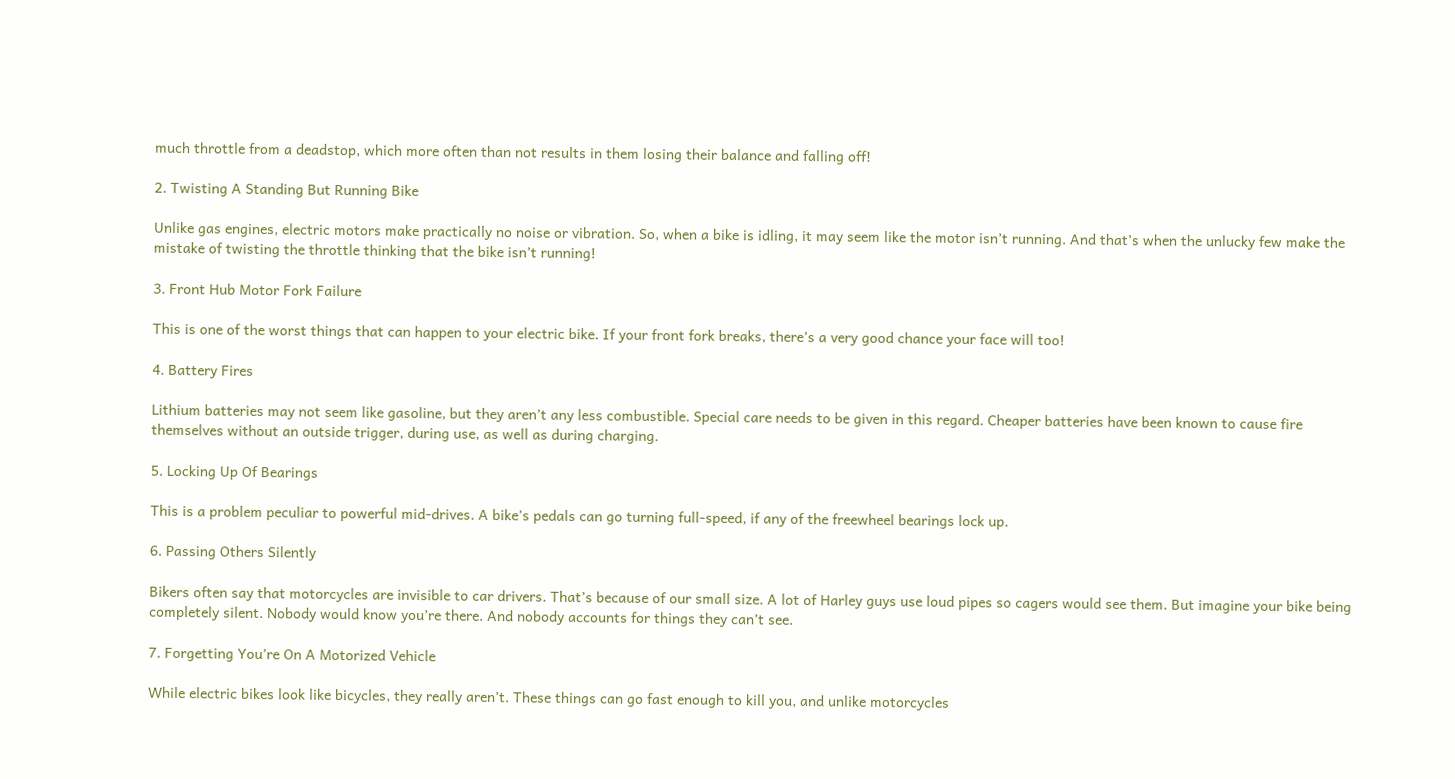much throttle from a deadstop, which more often than not results in them losing their balance and falling off!

2. Twisting A Standing But Running Bike

Unlike gas engines, electric motors make practically no noise or vibration. So, when a bike is idling, it may seem like the motor isn’t running. And that’s when the unlucky few make the mistake of twisting the throttle thinking that the bike isn’t running!

3. Front Hub Motor Fork Failure

This is one of the worst things that can happen to your electric bike. If your front fork breaks, there’s a very good chance your face will too!

4. Battery Fires

Lithium batteries may not seem like gasoline, but they aren’t any less combustible. Special care needs to be given in this regard. Cheaper batteries have been known to cause fire themselves without an outside trigger, during use, as well as during charging.

5. Locking Up Of Bearings

This is a problem peculiar to powerful mid-drives. A bike’s pedals can go turning full-speed, if any of the freewheel bearings lock up.

6. Passing Others Silently

Bikers often say that motorcycles are invisible to car drivers. That’s because of our small size. A lot of Harley guys use loud pipes so cagers would see them. But imagine your bike being completely silent. Nobody would know you’re there. And nobody accounts for things they can’t see.

7. Forgetting You’re On A Motorized Vehicle

While electric bikes look like bicycles, they really aren’t. These things can go fast enough to kill you, and unlike motorcycles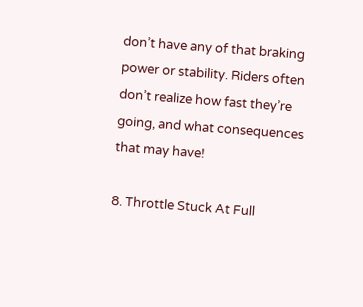don’t have any of that braking power or stability. Riders often don’t realize how fast they’re going, and what consequences that may have!

8. Throttle Stuck At Full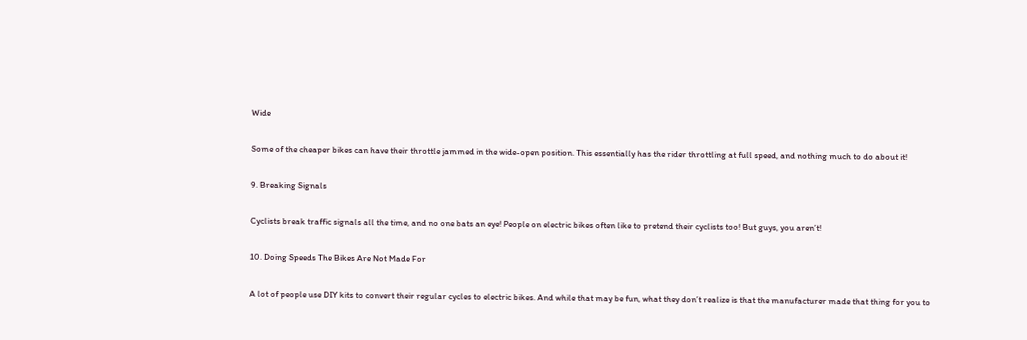Wide

Some of the cheaper bikes can have their throttle jammed in the wide-open position. This essentially has the rider throttling at full speed, and nothing much to do about it!

9. Breaking Signals

Cyclists break traffic signals all the time, and no one bats an eye! People on electric bikes often like to pretend their cyclists too! But guys, you aren’t!

10. Doing Speeds The Bikes Are Not Made For

A lot of people use DIY kits to convert their regular cycles to electric bikes. And while that may be fun, what they don’t realize is that the manufacturer made that thing for you to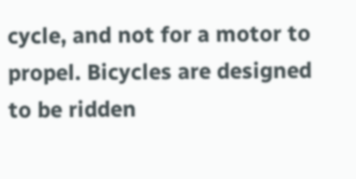cycle, and not for a motor to propel. Bicycles are designed to be ridden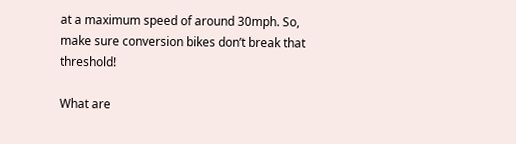at a maximum speed of around 30mph. So, make sure conversion bikes don’t break that threshold!

What are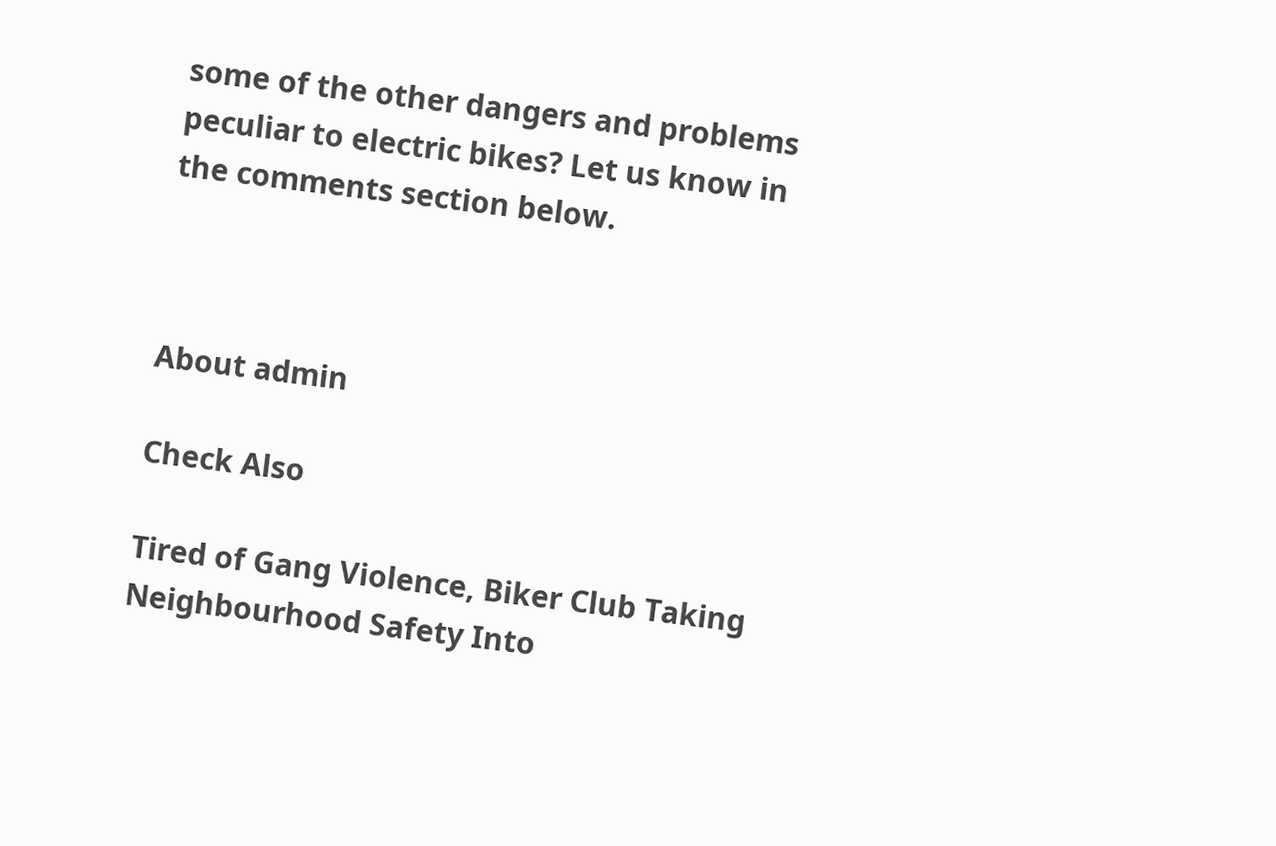some of the other dangers and problems peculiar to electric bikes? Let us know in the comments section below.



About admin

Check Also

Tired of Gang Violence, Biker Club Taking Neighbourhood Safety Into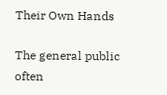Their Own Hands

The general public often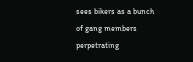sees bikers as a bunch of gang members perpetrating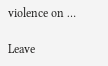violence on …

Leave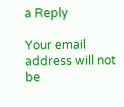a Reply

Your email address will not be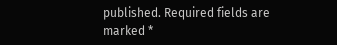published. Required fields are marked *